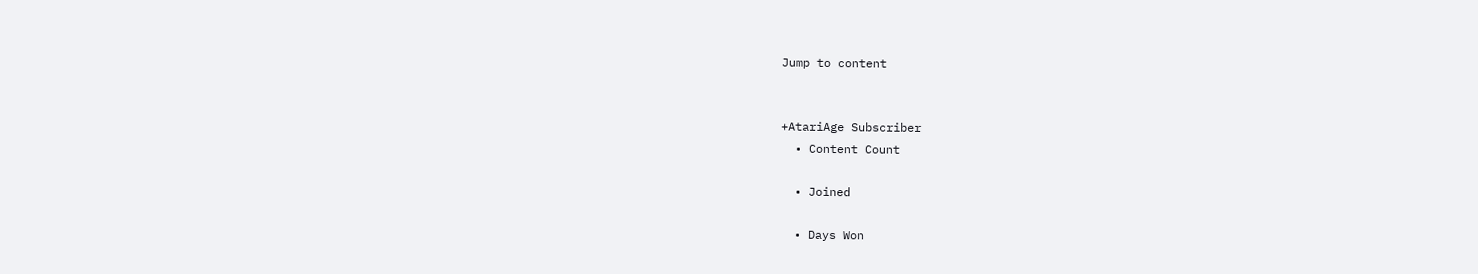Jump to content


+AtariAge Subscriber
  • Content Count

  • Joined

  • Days Won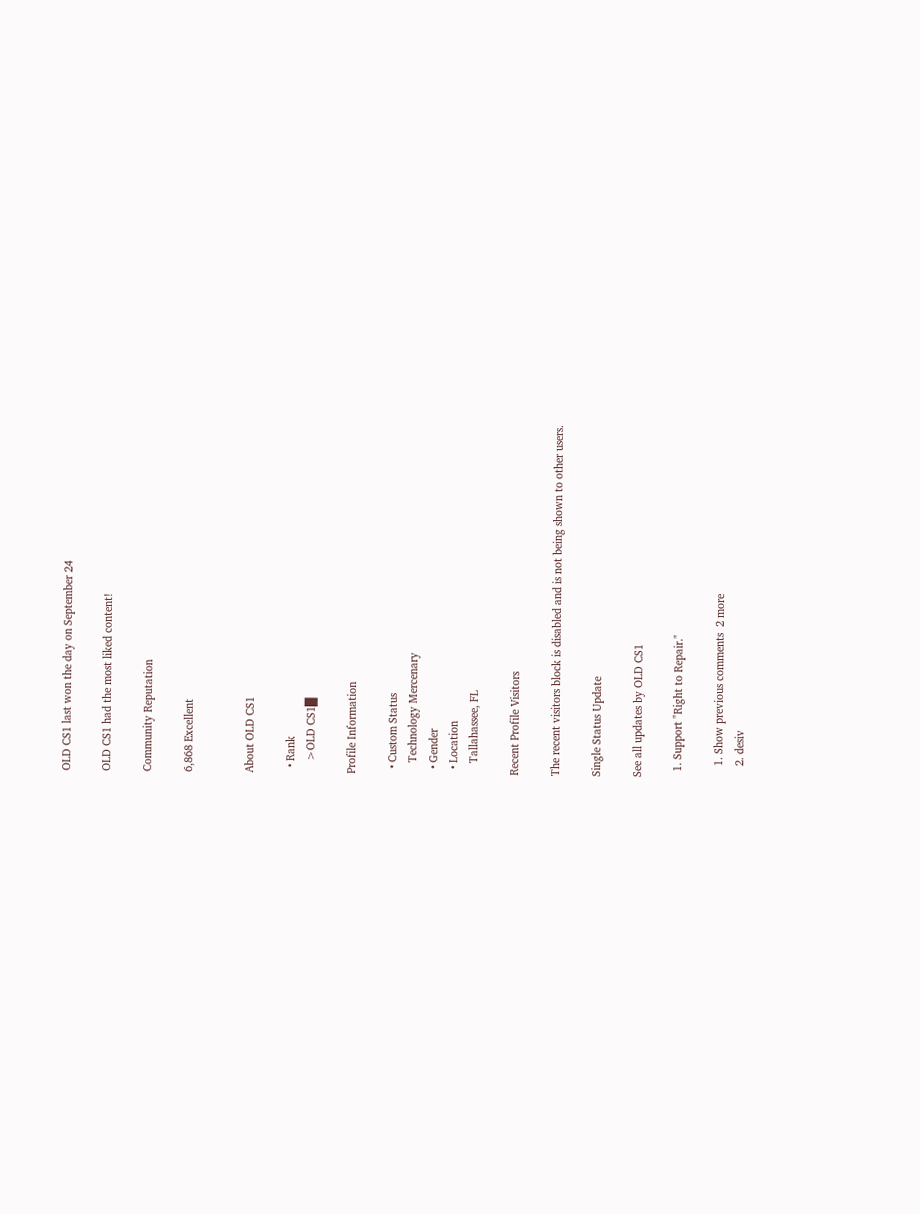OLD CS1 last won the day on September 24

OLD CS1 had the most liked content!

Community Reputation

6,868 Excellent


About OLD CS1

  • Rank
    >OLD CS1█

Profile Information

  • Custom Status
    Technology Mercenary
  • Gender
  • Location
    Tallahassee, FL

Recent Profile Visitors

The recent visitors block is disabled and is not being shown to other users.

Single Status Update

See all updates by OLD CS1

  1. Support "Right to Repair."

    1. Show previous comments  2 more
    2. desiv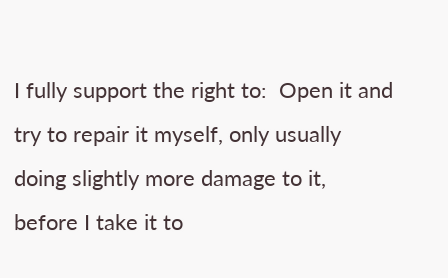I fully support the right to:  Open it and try to repair it myself, only usually doing slightly more damage to it, before I take it to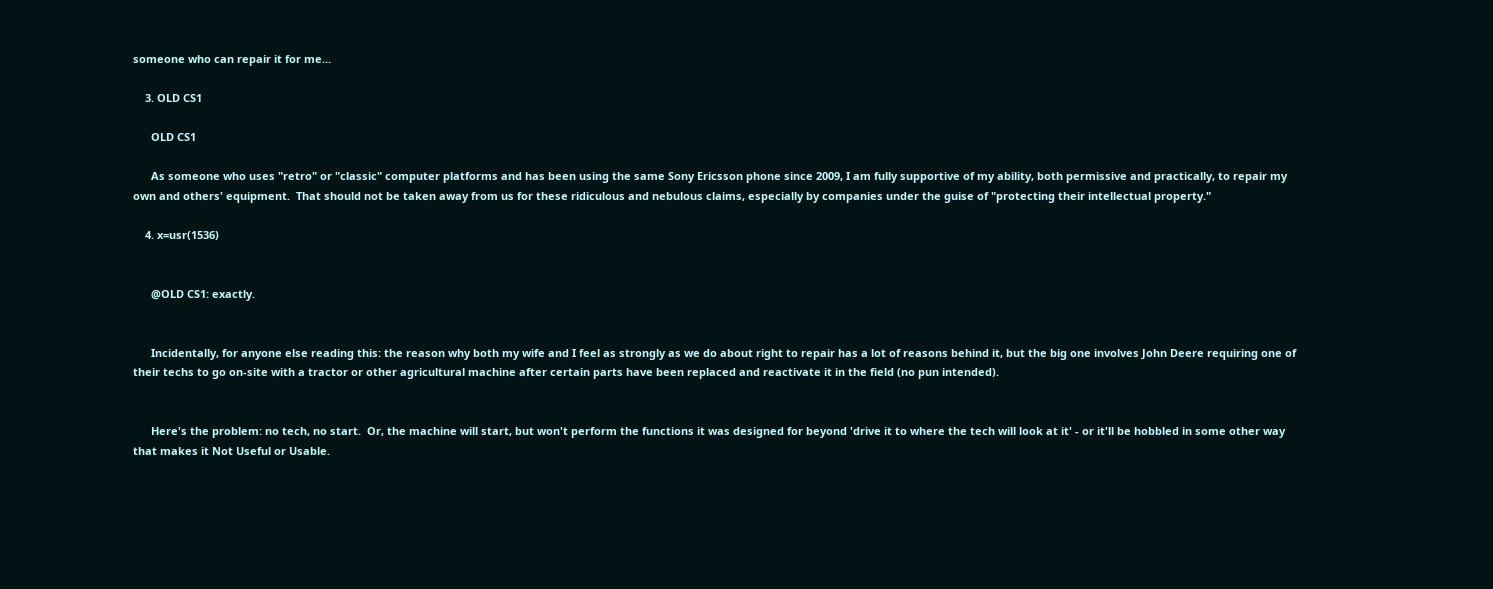someone who can repair it for me...

    3. OLD CS1

      OLD CS1

      As someone who uses "retro" or "classic" computer platforms and has been using the same Sony Ericsson phone since 2009, I am fully supportive of my ability, both permissive and practically, to repair my own and others' equipment.  That should not be taken away from us for these ridiculous and nebulous claims, especially by companies under the guise of "protecting their intellectual property."

    4. x=usr(1536)


      @OLD CS1: exactly.


      Incidentally, for anyone else reading this: the reason why both my wife and I feel as strongly as we do about right to repair has a lot of reasons behind it, but the big one involves John Deere requiring one of their techs to go on-site with a tractor or other agricultural machine after certain parts have been replaced and reactivate it in the field (no pun intended).


      Here's the problem: no tech, no start.  Or, the machine will start, but won't perform the functions it was designed for beyond 'drive it to where the tech will look at it' - or it'll be hobbled in some other way that makes it Not Useful or Usable.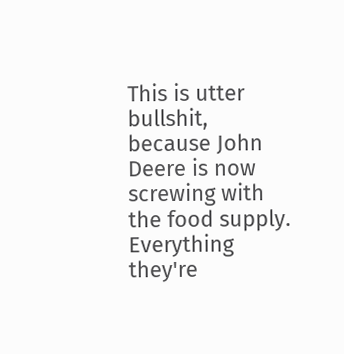This is utter bullshit, because John Deere is now screwing with the food supply.  Everything they're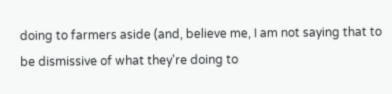doing to farmers aside (and, believe me, I am not saying that to be dismissive of what they're doing to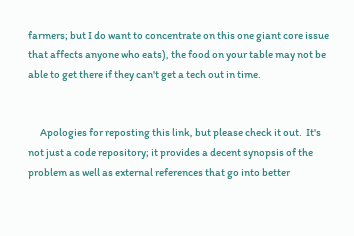farmers; but I do want to concentrate on this one giant core issue that affects anyone who eats), the food on your table may not be able to get there if they can't get a tech out in time.


      Apologies for reposting this link, but please check it out.  It's not just a code repository; it provides a decent synopsis of the problem as well as external references that go into better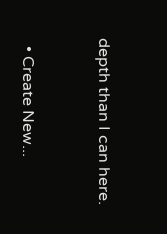depth than I can here.



  • Create New...